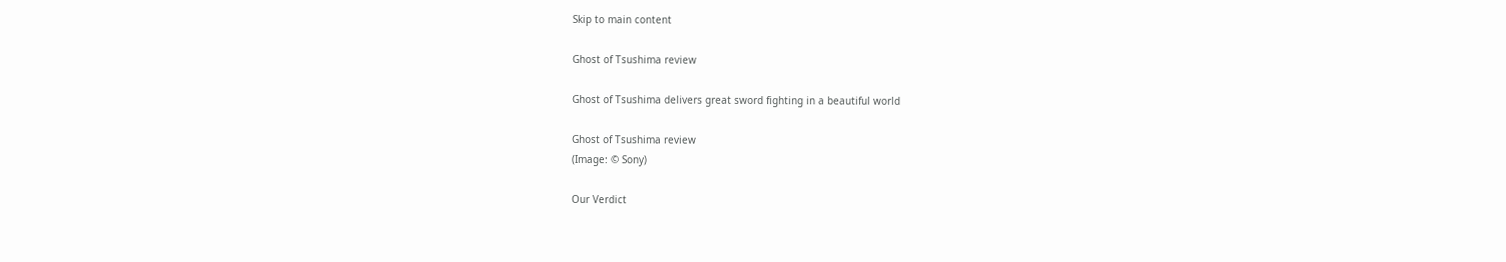Skip to main content

Ghost of Tsushima review

Ghost of Tsushima delivers great sword fighting in a beautiful world

Ghost of Tsushima review
(Image: © Sony)

Our Verdict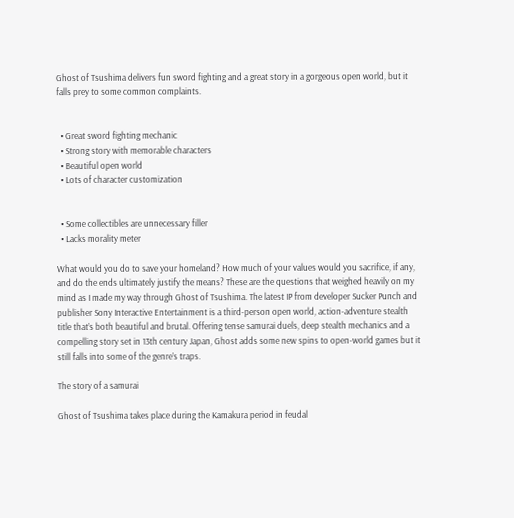Ghost of Tsushima delivers fun sword fighting and a great story in a gorgeous open world, but it falls prey to some common complaints.


  • Great sword fighting mechanic
  • Strong story with memorable characters
  • Beautiful open world
  • Lots of character customization


  • Some collectibles are unnecessary filler
  • Lacks morality meter

What would you do to save your homeland? How much of your values would you sacrifice, if any, and do the ends ultimately justify the means? These are the questions that weighed heavily on my mind as I made my way through Ghost of Tsushima. The latest IP from developer Sucker Punch and publisher Sony Interactive Entertainment is a third-person open world, action-adventure stealth title that’s both beautiful and brutal. Offering tense samurai duels, deep stealth mechanics and a compelling story set in 13th century Japan, Ghost adds some new spins to open-world games but it still falls into some of the genre’s traps.

The story of a samurai

Ghost of Tsushima takes place during the Kamakura period in feudal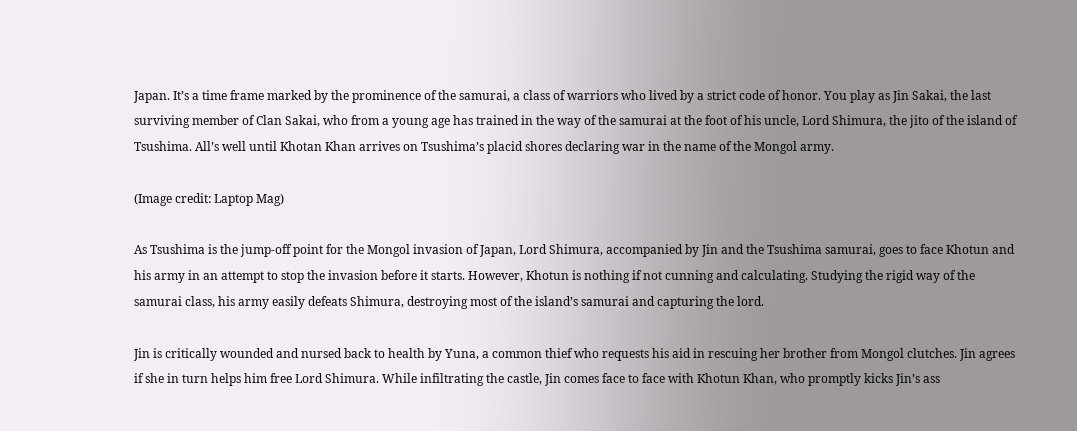Japan. It’s a time frame marked by the prominence of the samurai, a class of warriors who lived by a strict code of honor. You play as Jin Sakai, the last surviving member of Clan Sakai, who from a young age has trained in the way of the samurai at the foot of his uncle, Lord Shimura, the jito of the island of Tsushima. All’s well until Khotan Khan arrives on Tsushima’s placid shores declaring war in the name of the Mongol army.

(Image credit: Laptop Mag)

As Tsushima is the jump-off point for the Mongol invasion of Japan, Lord Shimura, accompanied by Jin and the Tsushima samurai, goes to face Khotun and his army in an attempt to stop the invasion before it starts. However, Khotun is nothing if not cunning and calculating. Studying the rigid way of the samurai class, his army easily defeats Shimura, destroying most of the island’s samurai and capturing the lord.

Jin is critically wounded and nursed back to health by Yuna, a common thief who requests his aid in rescuing her brother from Mongol clutches. Jin agrees if she in turn helps him free Lord Shimura. While infiltrating the castle, Jin comes face to face with Khotun Khan, who promptly kicks Jin’s ass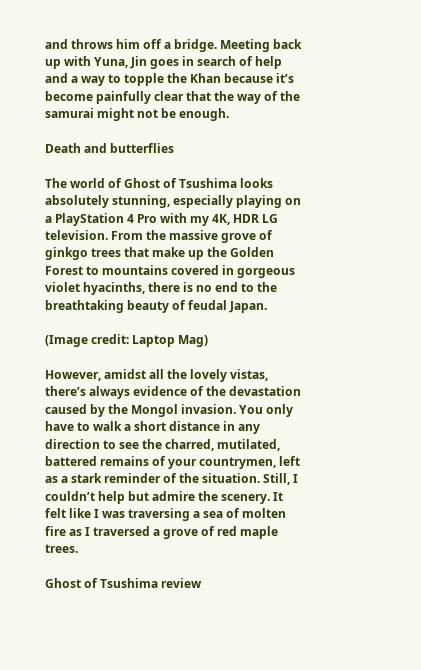and throws him off a bridge. Meeting back up with Yuna, Jin goes in search of help and a way to topple the Khan because it’s become painfully clear that the way of the samurai might not be enough.

Death and butterflies

The world of Ghost of Tsushima looks absolutely stunning, especially playing on a PlayStation 4 Pro with my 4K, HDR LG television. From the massive grove of ginkgo trees that make up the Golden Forest to mountains covered in gorgeous violet hyacinths, there is no end to the breathtaking beauty of feudal Japan.

(Image credit: Laptop Mag)

However, amidst all the lovely vistas, there’s always evidence of the devastation caused by the Mongol invasion. You only have to walk a short distance in any direction to see the charred, mutilated, battered remains of your countrymen, left as a stark reminder of the situation. Still, I couldn’t help but admire the scenery. It felt like I was traversing a sea of molten fire as I traversed a grove of red maple trees.

Ghost of Tsushima review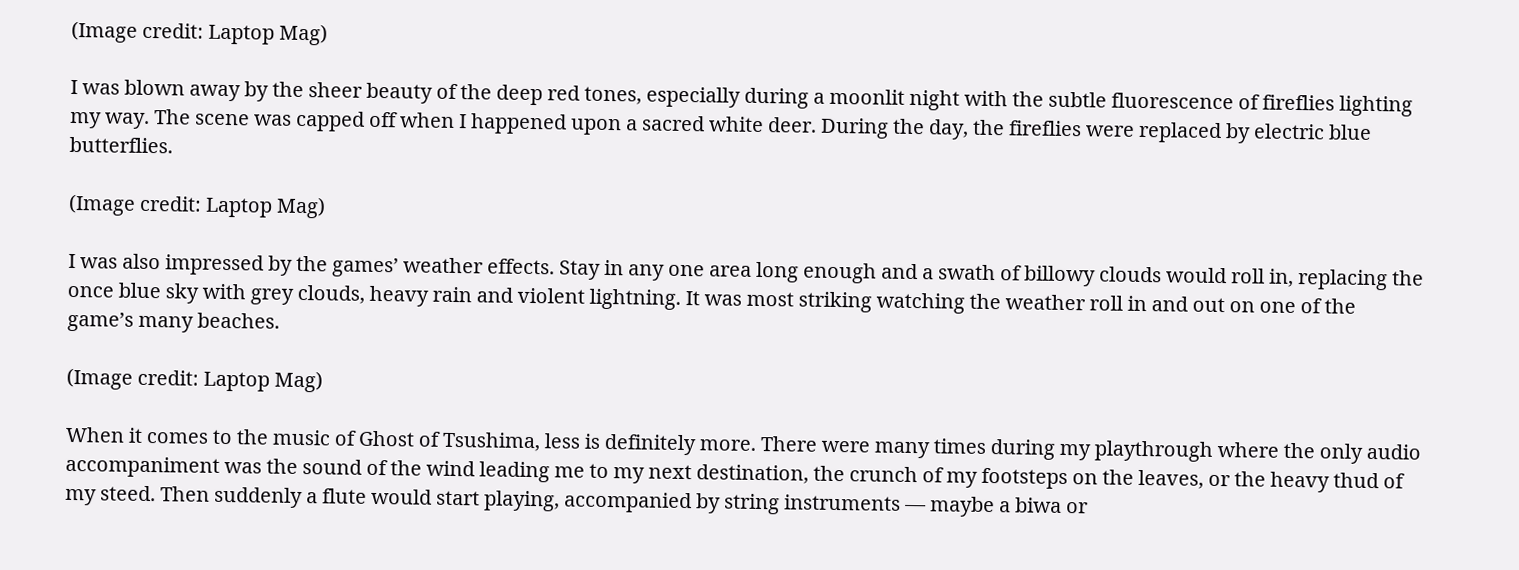(Image credit: Laptop Mag)

I was blown away by the sheer beauty of the deep red tones, especially during a moonlit night with the subtle fluorescence of fireflies lighting my way. The scene was capped off when I happened upon a sacred white deer. During the day, the fireflies were replaced by electric blue butterflies.

(Image credit: Laptop Mag)

I was also impressed by the games’ weather effects. Stay in any one area long enough and a swath of billowy clouds would roll in, replacing the once blue sky with grey clouds, heavy rain and violent lightning. It was most striking watching the weather roll in and out on one of the game’s many beaches.

(Image credit: Laptop Mag)

When it comes to the music of Ghost of Tsushima, less is definitely more. There were many times during my playthrough where the only audio accompaniment was the sound of the wind leading me to my next destination, the crunch of my footsteps on the leaves, or the heavy thud of my steed. Then suddenly a flute would start playing, accompanied by string instruments –– maybe a biwa or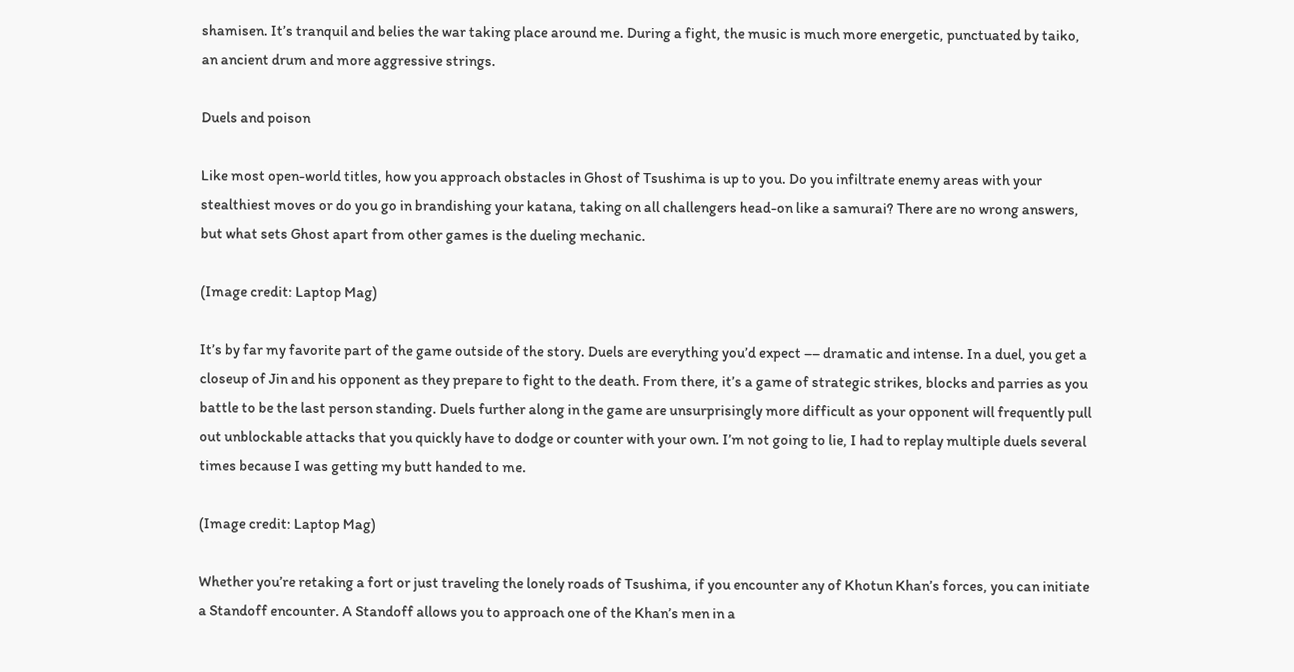shamisen. It’s tranquil and belies the war taking place around me. During a fight, the music is much more energetic, punctuated by taiko, an ancient drum and more aggressive strings.

Duels and poison

Like most open-world titles, how you approach obstacles in Ghost of Tsushima is up to you. Do you infiltrate enemy areas with your stealthiest moves or do you go in brandishing your katana, taking on all challengers head-on like a samurai? There are no wrong answers, but what sets Ghost apart from other games is the dueling mechanic.

(Image credit: Laptop Mag)

It’s by far my favorite part of the game outside of the story. Duels are everything you’d expect –– dramatic and intense. In a duel, you get a closeup of Jin and his opponent as they prepare to fight to the death. From there, it’s a game of strategic strikes, blocks and parries as you battle to be the last person standing. Duels further along in the game are unsurprisingly more difficult as your opponent will frequently pull out unblockable attacks that you quickly have to dodge or counter with your own. I’m not going to lie, I had to replay multiple duels several times because I was getting my butt handed to me.

(Image credit: Laptop Mag)

Whether you’re retaking a fort or just traveling the lonely roads of Tsushima, if you encounter any of Khotun Khan’s forces, you can initiate a Standoff encounter. A Standoff allows you to approach one of the Khan’s men in a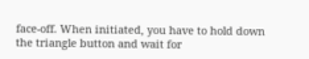face-off. When initiated, you have to hold down the triangle button and wait for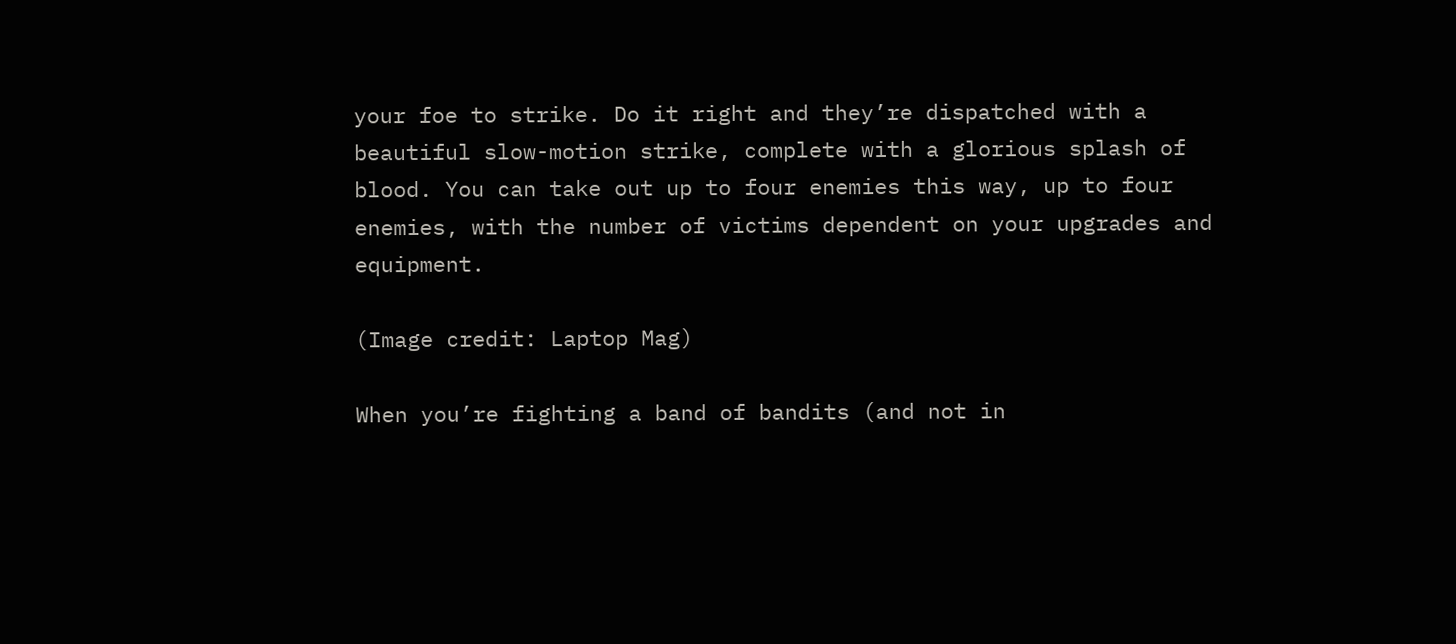your foe to strike. Do it right and they’re dispatched with a beautiful slow-motion strike, complete with a glorious splash of blood. You can take out up to four enemies this way, up to four enemies, with the number of victims dependent on your upgrades and equipment.

(Image credit: Laptop Mag)

When you’re fighting a band of bandits (and not in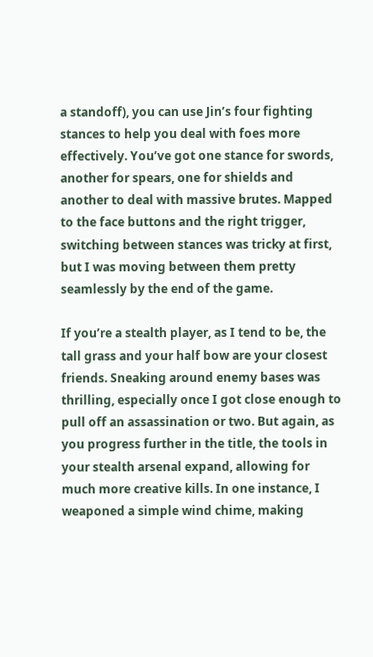a standoff), you can use Jin’s four fighting stances to help you deal with foes more effectively. You’ve got one stance for swords, another for spears, one for shields and another to deal with massive brutes. Mapped to the face buttons and the right trigger, switching between stances was tricky at first, but I was moving between them pretty seamlessly by the end of the game.

If you’re a stealth player, as I tend to be, the tall grass and your half bow are your closest friends. Sneaking around enemy bases was thrilling, especially once I got close enough to pull off an assassination or two. But again, as you progress further in the title, the tools in your stealth arsenal expand, allowing for much more creative kills. In one instance, I weaponed a simple wind chime, making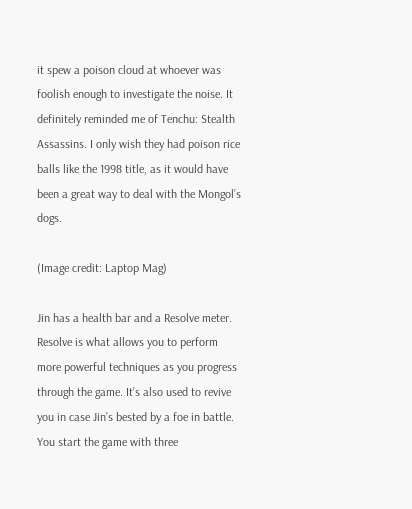it spew a poison cloud at whoever was foolish enough to investigate the noise. It definitely reminded me of Tenchu: Stealth Assassins. I only wish they had poison rice balls like the 1998 title, as it would have been a great way to deal with the Mongol’s dogs.

(Image credit: Laptop Mag)

Jin has a health bar and a Resolve meter. Resolve is what allows you to perform more powerful techniques as you progress through the game. It’s also used to revive you in case Jin’s bested by a foe in battle. You start the game with three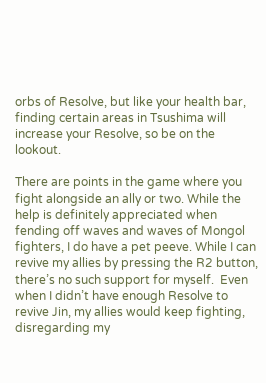orbs of Resolve, but like your health bar, finding certain areas in Tsushima will increase your Resolve, so be on the lookout.

There are points in the game where you fight alongside an ally or two. While the help is definitely appreciated when fending off waves and waves of Mongol fighters, I do have a pet peeve. While I can revive my allies by pressing the R2 button, there’s no such support for myself.  Even when I didn’t have enough Resolve to revive Jin, my allies would keep fighting, disregarding my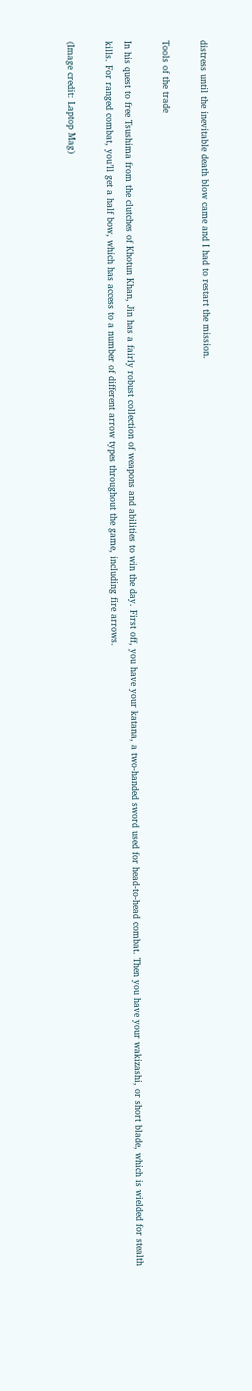distress until the inevitable death blow came and I had to restart the mission.

Tools of the trade

In his quest to free Tsushima from the clutches of Khotun Khan, Jin has a fairly robust collection of weapons and abilities to win the day. First off, you have your katana, a two-handed sword used for head-to-head combat. Then you have your wakizashi, or short blade, which is wielded for stealth kills. For ranged combat, you’ll get a half bow, which has access to a number of different arrow types throughout the game, including fire arrows.

(Image credit: Laptop Mag)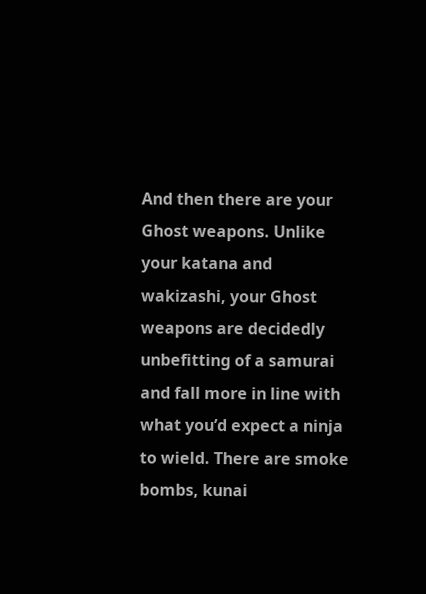And then there are your Ghost weapons. Unlike your katana and wakizashi, your Ghost weapons are decidedly unbefitting of a samurai and fall more in line with what you’d expect a ninja to wield. There are smoke bombs, kunai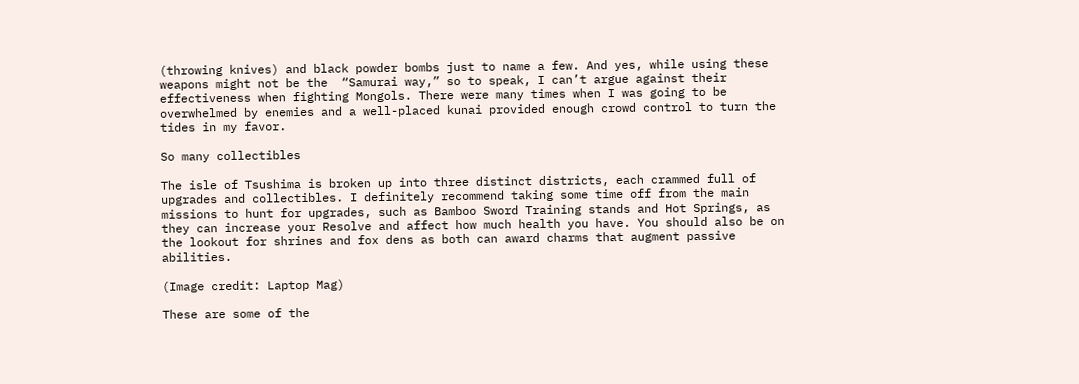(throwing knives) and black powder bombs just to name a few. And yes, while using these weapons might not be the  “Samurai way,” so to speak, I can’t argue against their effectiveness when fighting Mongols. There were many times when I was going to be overwhelmed by enemies and a well-placed kunai provided enough crowd control to turn the tides in my favor.

So many collectibles

The isle of Tsushima is broken up into three distinct districts, each crammed full of upgrades and collectibles. I definitely recommend taking some time off from the main missions to hunt for upgrades, such as Bamboo Sword Training stands and Hot Springs, as they can increase your Resolve and affect how much health you have. You should also be on the lookout for shrines and fox dens as both can award charms that augment passive abilities.

(Image credit: Laptop Mag)

These are some of the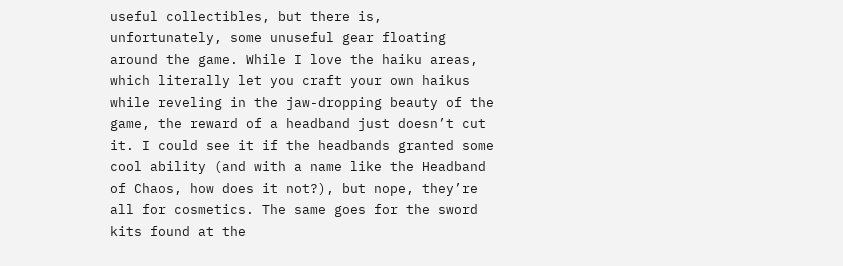useful collectibles, but there is, unfortunately, some unuseful gear floating around the game. While I love the haiku areas, which literally let you craft your own haikus while reveling in the jaw-dropping beauty of the game, the reward of a headband just doesn’t cut it. I could see it if the headbands granted some cool ability (and with a name like the Headband of Chaos, how does it not?), but nope, they’re all for cosmetics. The same goes for the sword kits found at the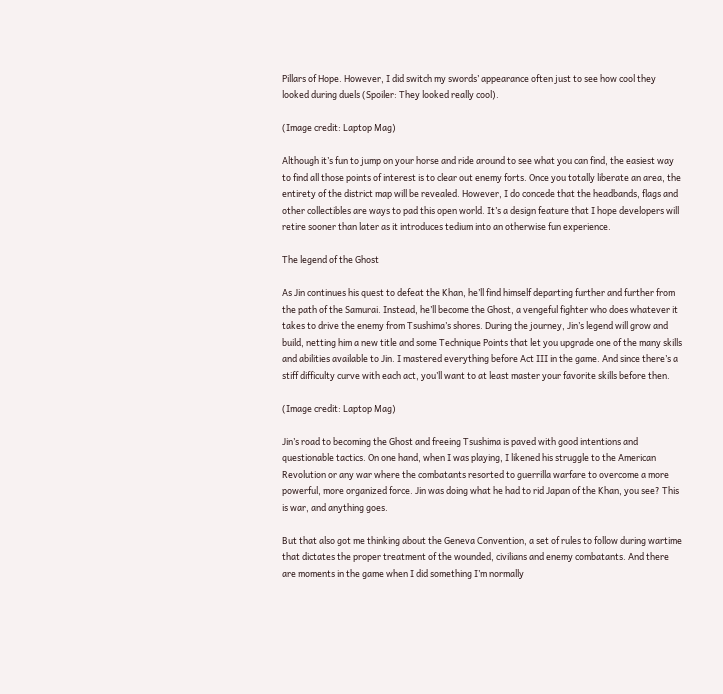Pillars of Hope. However, I did switch my swords’ appearance often just to see how cool they looked during duels (Spoiler: They looked really cool).

(Image credit: Laptop Mag)

Although it’s fun to jump on your horse and ride around to see what you can find, the easiest way to find all those points of interest is to clear out enemy forts. Once you totally liberate an area, the entirety of the district map will be revealed. However, I do concede that the headbands, flags and other collectibles are ways to pad this open world. It’s a design feature that I hope developers will retire sooner than later as it introduces tedium into an otherwise fun experience.

The legend of the Ghost

As Jin continues his quest to defeat the Khan, he’ll find himself departing further and further from the path of the Samurai. Instead, he’ll become the Ghost, a vengeful fighter who does whatever it takes to drive the enemy from Tsushima’s shores. During the journey, Jin’s legend will grow and build, netting him a new title and some Technique Points that let you upgrade one of the many skills and abilities available to Jin. I mastered everything before Act III in the game. And since there’s a stiff difficulty curve with each act, you’ll want to at least master your favorite skills before then.

(Image credit: Laptop Mag)

Jin’s road to becoming the Ghost and freeing Tsushima is paved with good intentions and questionable tactics. On one hand, when I was playing, I likened his struggle to the American Revolution or any war where the combatants resorted to guerrilla warfare to overcome a more powerful, more organized force. Jin was doing what he had to rid Japan of the Khan, you see? This is war, and anything goes.

But that also got me thinking about the Geneva Convention, a set of rules to follow during wartime that dictates the proper treatment of the wounded, civilians and enemy combatants. And there are moments in the game when I did something I’m normally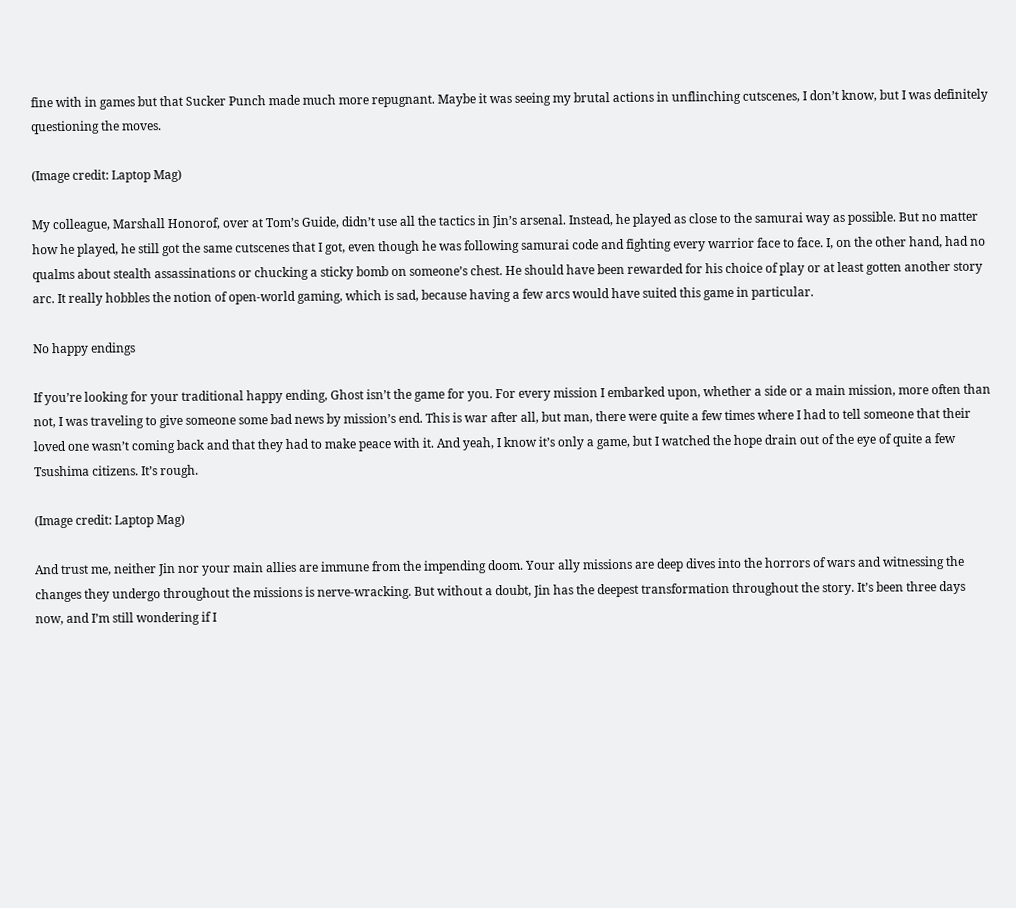fine with in games but that Sucker Punch made much more repugnant. Maybe it was seeing my brutal actions in unflinching cutscenes, I don’t know, but I was definitely questioning the moves.

(Image credit: Laptop Mag)

My colleague, Marshall Honorof, over at Tom’s Guide, didn’t use all the tactics in Jin’s arsenal. Instead, he played as close to the samurai way as possible. But no matter how he played, he still got the same cutscenes that I got, even though he was following samurai code and fighting every warrior face to face. I, on the other hand, had no qualms about stealth assassinations or chucking a sticky bomb on someone’s chest. He should have been rewarded for his choice of play or at least gotten another story arc. It really hobbles the notion of open-world gaming, which is sad, because having a few arcs would have suited this game in particular.

No happy endings

If you’re looking for your traditional happy ending, Ghost isn’t the game for you. For every mission I embarked upon, whether a side or a main mission, more often than not, I was traveling to give someone some bad news by mission’s end. This is war after all, but man, there were quite a few times where I had to tell someone that their loved one wasn’t coming back and that they had to make peace with it. And yeah, I know it’s only a game, but I watched the hope drain out of the eye of quite a few Tsushima citizens. It’s rough.

(Image credit: Laptop Mag)

And trust me, neither Jin nor your main allies are immune from the impending doom. Your ally missions are deep dives into the horrors of wars and witnessing the changes they undergo throughout the missions is nerve-wracking. But without a doubt, Jin has the deepest transformation throughout the story. It’s been three days now, and I’m still wondering if I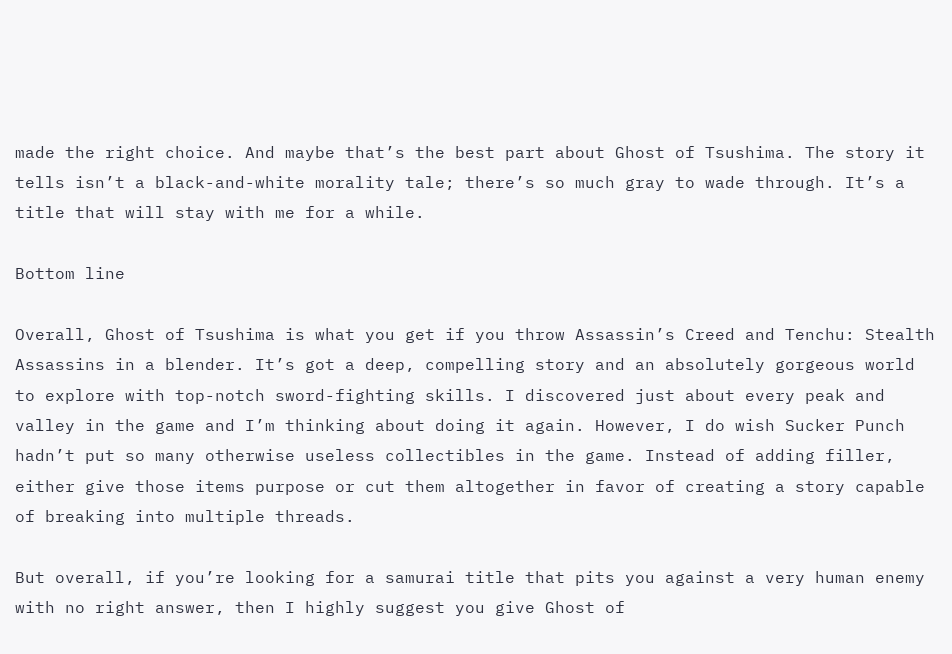made the right choice. And maybe that’s the best part about Ghost of Tsushima. The story it tells isn’t a black-and-white morality tale; there’s so much gray to wade through. It’s a title that will stay with me for a while.

Bottom line

Overall, Ghost of Tsushima is what you get if you throw Assassin’s Creed and Tenchu: Stealth Assassins in a blender. It’s got a deep, compelling story and an absolutely gorgeous world to explore with top-notch sword-fighting skills. I discovered just about every peak and valley in the game and I’m thinking about doing it again. However, I do wish Sucker Punch hadn’t put so many otherwise useless collectibles in the game. Instead of adding filler, either give those items purpose or cut them altogether in favor of creating a story capable of breaking into multiple threads.

But overall, if you’re looking for a samurai title that pits you against a very human enemy with no right answer, then I highly suggest you give Ghost of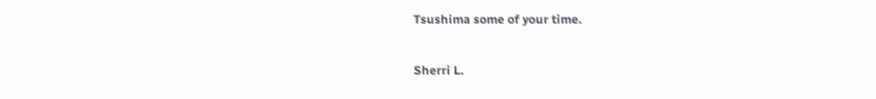Tsushima some of your time.

Sherri L.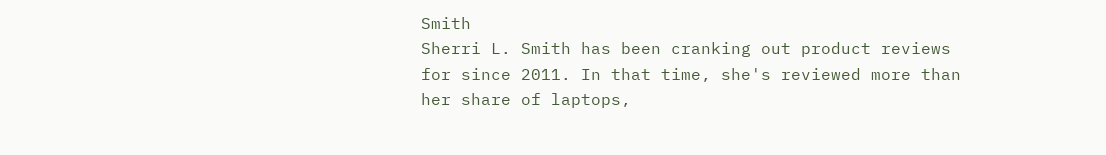Smith
Sherri L. Smith has been cranking out product reviews for since 2011. In that time, she's reviewed more than her share of laptops,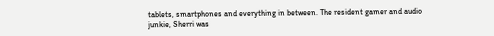tablets, smartphones and everything in between. The resident gamer and audio junkie, Sherri was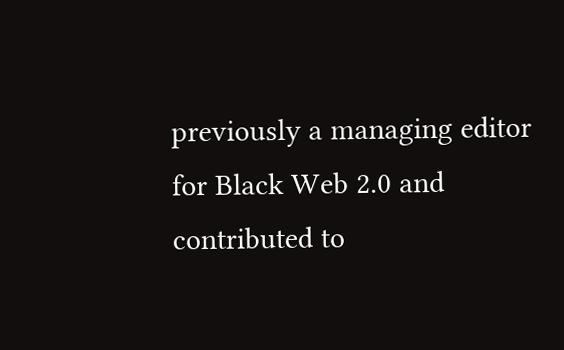previously a managing editor for Black Web 2.0 and contributed to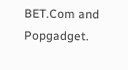BET.Com and Popgadget.